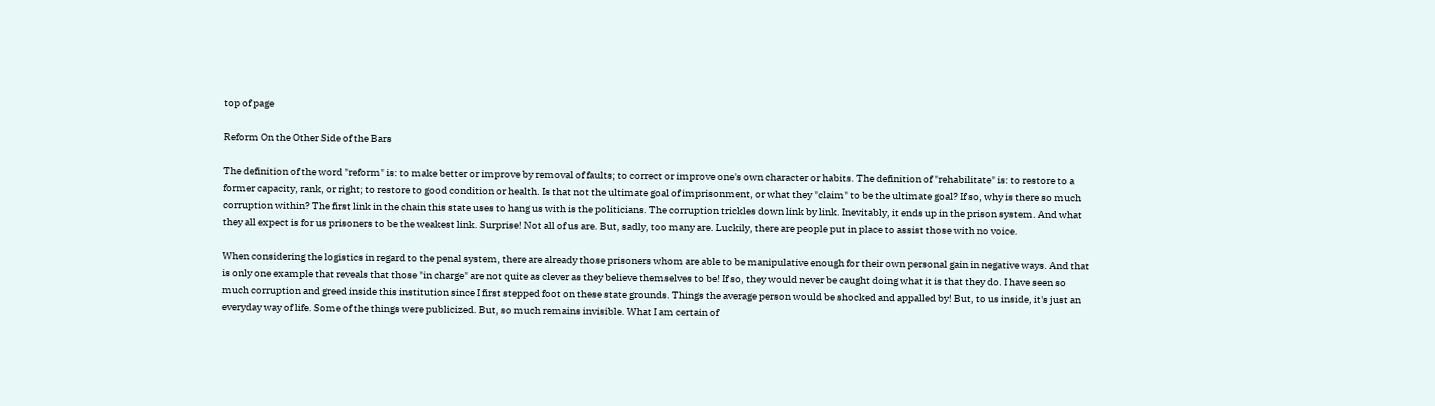top of page

Reform On the Other Side of the Bars

The definition of the word "reform" is: to make better or improve by removal of faults; to correct or improve one's own character or habits. The definition of "rehabilitate" is: to restore to a former capacity, rank, or right; to restore to good condition or health. Is that not the ultimate goal of imprisonment, or what they "claim" to be the ultimate goal? If so, why is there so much corruption within? The first link in the chain this state uses to hang us with is the politicians. The corruption trickles down link by link. Inevitably, it ends up in the prison system. And what they all expect is for us prisoners to be the weakest link. Surprise! Not all of us are. But, sadly, too many are. Luckily, there are people put in place to assist those with no voice.

When considering the logistics in regard to the penal system, there are already those prisoners whom are able to be manipulative enough for their own personal gain in negative ways. And that is only one example that reveals that those "in charge" are not quite as clever as they believe themselves to be! If so, they would never be caught doing what it is that they do. I have seen so much corruption and greed inside this institution since I first stepped foot on these state grounds. Things the average person would be shocked and appalled by! But, to us inside, it's just an everyday way of life. Some of the things were publicized. But, so much remains invisible. What I am certain of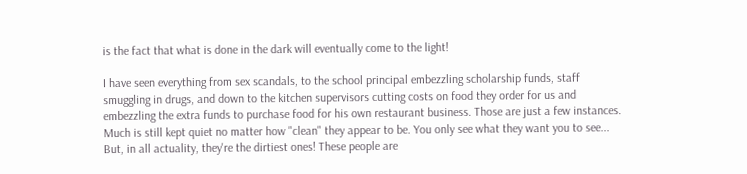is the fact that what is done in the dark will eventually come to the light!

I have seen everything from sex scandals, to the school principal embezzling scholarship funds, staff smuggling in drugs, and down to the kitchen supervisors cutting costs on food they order for us and embezzling the extra funds to purchase food for his own restaurant business. Those are just a few instances. Much is still kept quiet no matter how "clean" they appear to be. You only see what they want you to see... But, in all actuality, they're the dirtiest ones! These people are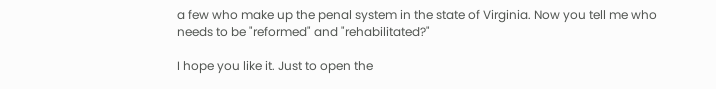a few who make up the penal system in the state of Virginia. Now you tell me who needs to be "reformed" and "rehabilitated?"

I hope you like it. Just to open the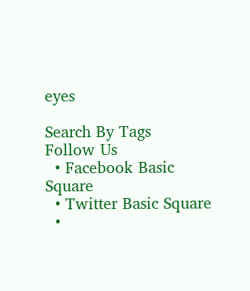eyes

Search By Tags
Follow Us
  • Facebook Basic Square
  • Twitter Basic Square
  •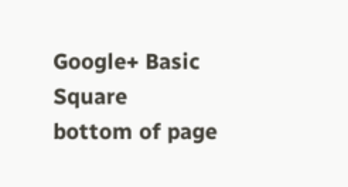Google+ Basic Square
bottom of page